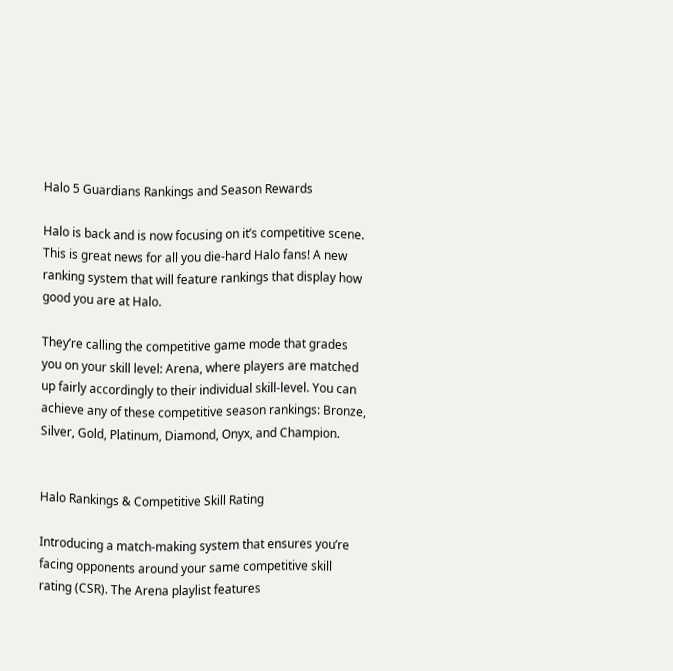Halo 5 Guardians Rankings and Season Rewards

Halo is back and is now focusing on it’s competitive scene. This is great news for all you die-hard Halo fans! A new ranking system that will feature rankings that display how good you are at Halo.

They’re calling the competitive game mode that grades you on your skill level: Arena, where players are matched up fairly accordingly to their individual skill-level. You can achieve any of these competitive season rankings: Bronze, Silver, Gold, Platinum, Diamond, Onyx, and Champion.


Halo Rankings & Competitive Skill Rating

Introducing a match-making system that ensures you’re facing opponents around your same competitive skill rating (CSR). The Arena playlist features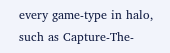every game-type in halo, such as Capture-The-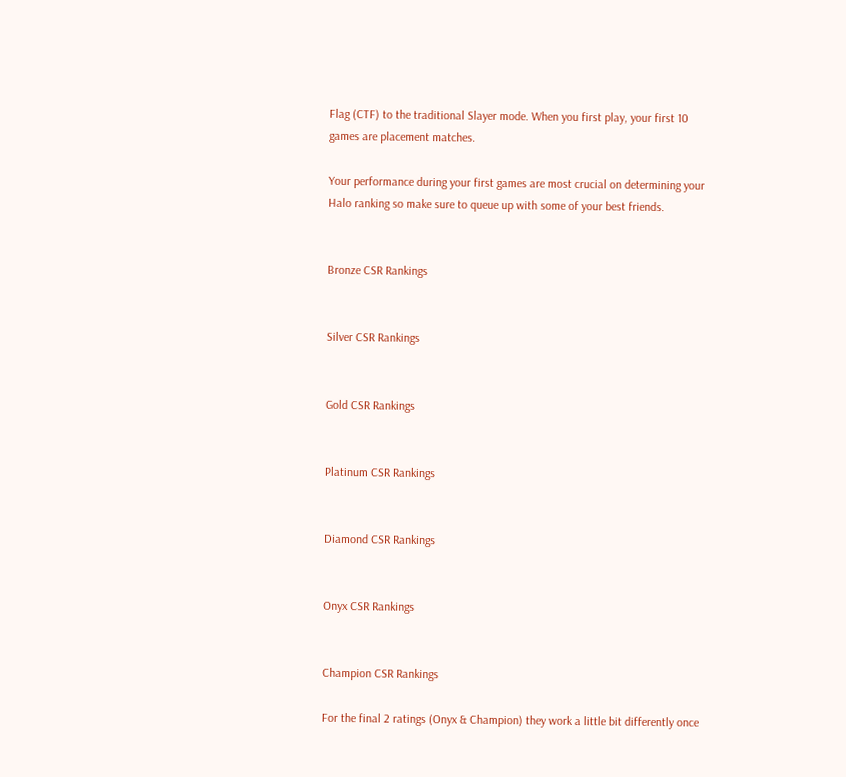Flag (CTF) to the traditional Slayer mode. When you first play, your first 10 games are placement matches.

Your performance during your first games are most crucial on determining your Halo ranking so make sure to queue up with some of your best friends.


Bronze CSR Rankings


Silver CSR Rankings


Gold CSR Rankings


Platinum CSR Rankings


Diamond CSR Rankings


Onyx CSR Rankings


Champion CSR Rankings

For the final 2 ratings (Onyx & Champion) they work a little bit differently once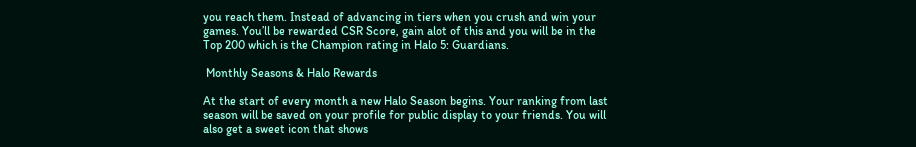you reach them. Instead of advancing in tiers when you crush and win your games. You’ll be rewarded CSR Score, gain alot of this and you will be in the Top 200 which is the Champion rating in Halo 5: Guardians.

 Monthly Seasons & Halo Rewards

At the start of every month a new Halo Season begins. Your ranking from last season will be saved on your profile for public display to your friends. You will also get a sweet icon that shows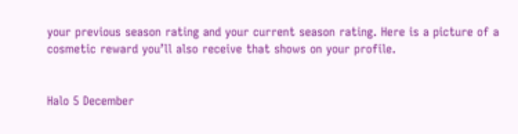your previous season rating and your current season rating. Here is a picture of a cosmetic reward you’ll also receive that shows on your profile.


Halo 5 December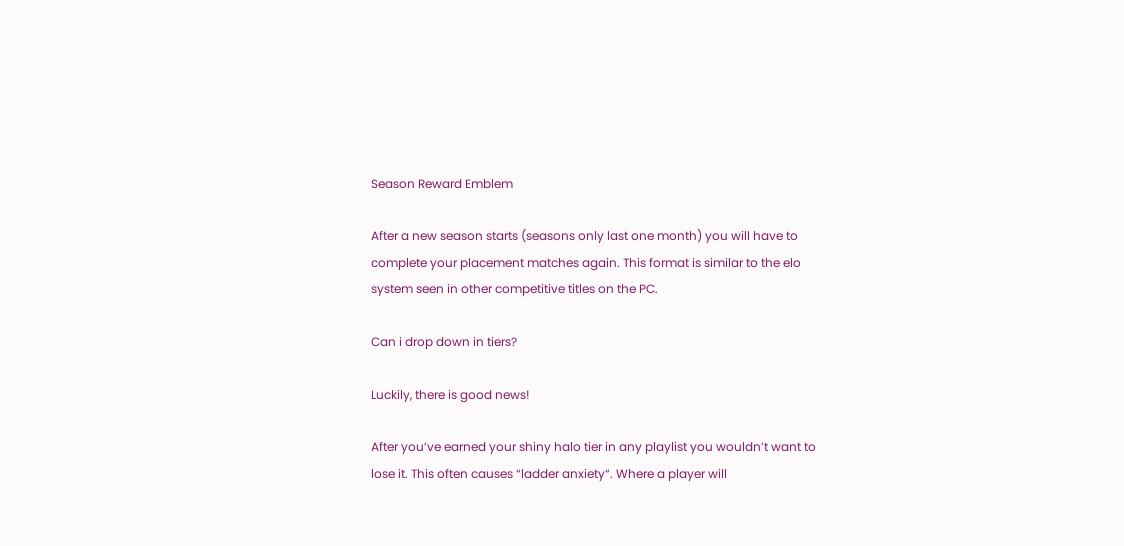Season Reward Emblem

After a new season starts (seasons only last one month) you will have to complete your placement matches again. This format is similar to the elo system seen in other competitive titles on the PC.

Can i drop down in tiers?

Luckily, there is good news!

After you’ve earned your shiny halo tier in any playlist you wouldn’t want to lose it. This often causes “ladder anxiety“. Where a player will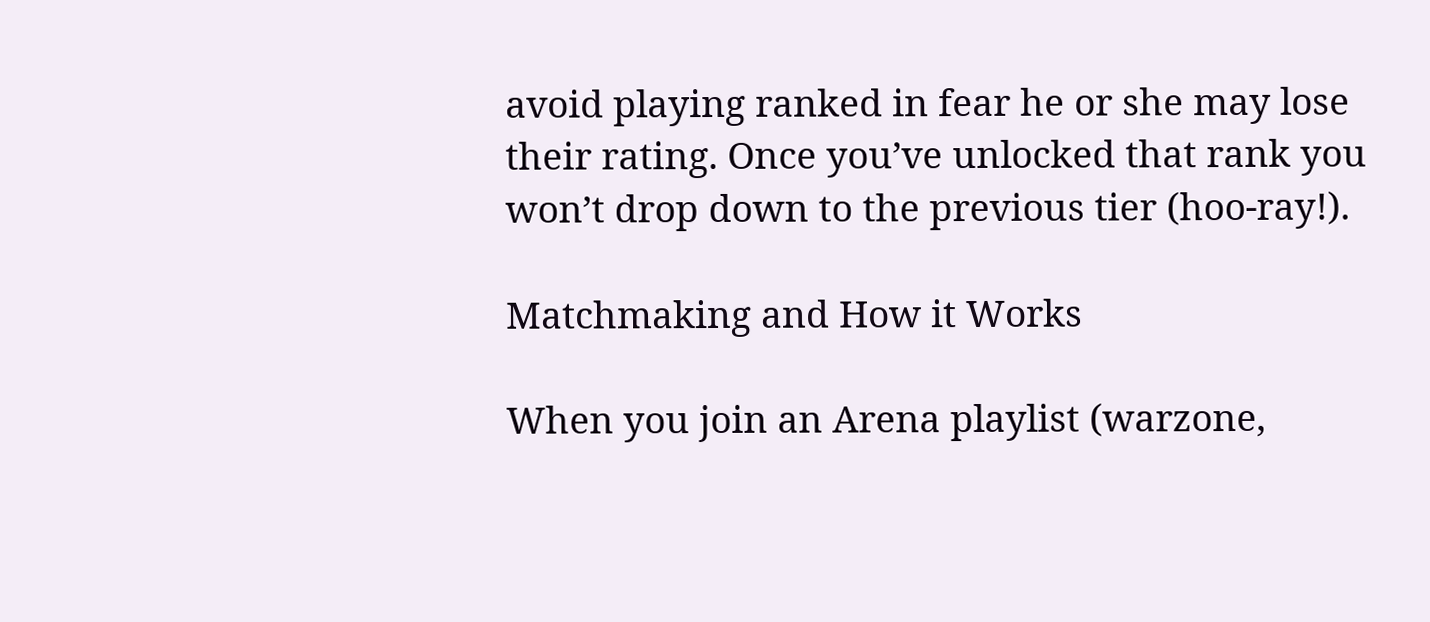avoid playing ranked in fear he or she may lose their rating. Once you’ve unlocked that rank you won’t drop down to the previous tier (hoo-ray!).

Matchmaking and How it Works

When you join an Arena playlist (warzone,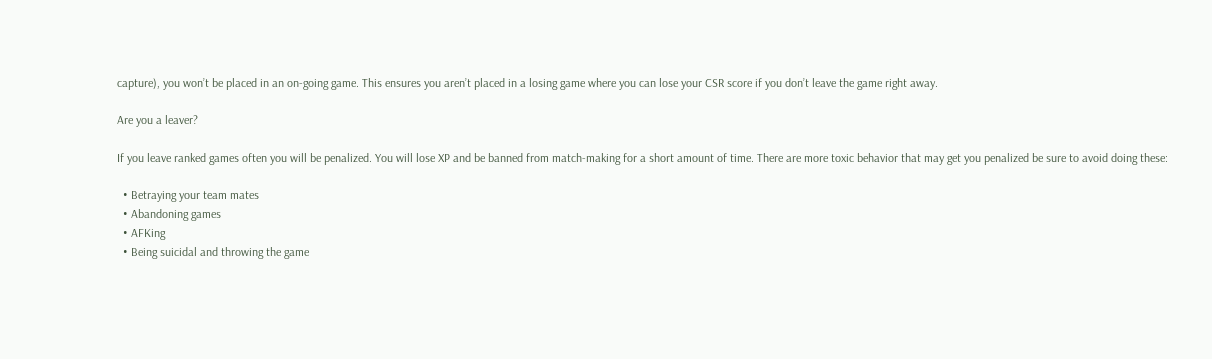capture), you won’t be placed in an on-going game. This ensures you aren’t placed in a losing game where you can lose your CSR score if you don’t leave the game right away.

Are you a leaver?

If you leave ranked games often you will be penalized. You will lose XP and be banned from match-making for a short amount of time. There are more toxic behavior that may get you penalized be sure to avoid doing these:

  • Betraying your team mates
  • Abandoning games
  • AFKing
  • Being suicidal and throwing the game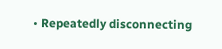• Repeatedly disconnecting